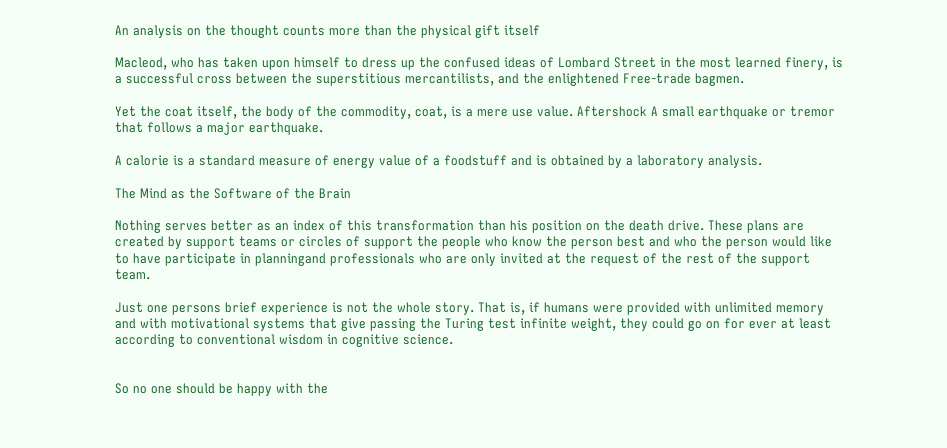An analysis on the thought counts more than the physical gift itself

Macleod, who has taken upon himself to dress up the confused ideas of Lombard Street in the most learned finery, is a successful cross between the superstitious mercantilists, and the enlightened Free-trade bagmen.

Yet the coat itself, the body of the commodity, coat, is a mere use value. Aftershock A small earthquake or tremor that follows a major earthquake.

A calorie is a standard measure of energy value of a foodstuff and is obtained by a laboratory analysis.

The Mind as the Software of the Brain

Nothing serves better as an index of this transformation than his position on the death drive. These plans are created by support teams or circles of support the people who know the person best and who the person would like to have participate in planningand professionals who are only invited at the request of the rest of the support team.

Just one persons brief experience is not the whole story. That is, if humans were provided with unlimited memory and with motivational systems that give passing the Turing test infinite weight, they could go on for ever at least according to conventional wisdom in cognitive science.


So no one should be happy with the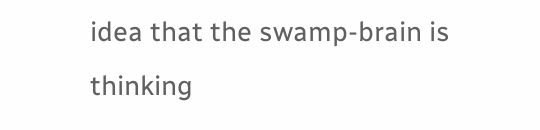idea that the swamp-brain is thinking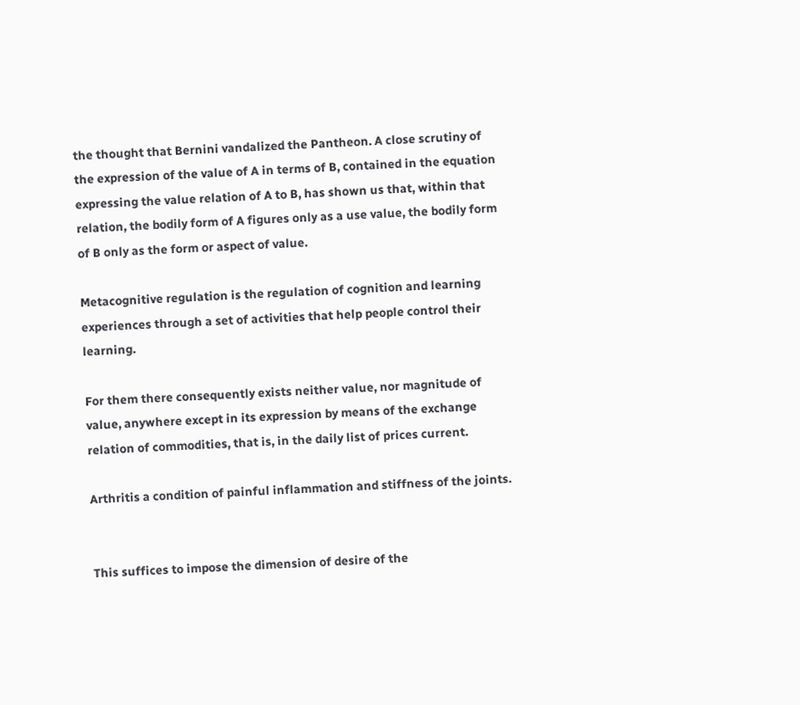the thought that Bernini vandalized the Pantheon. A close scrutiny of the expression of the value of A in terms of B, contained in the equation expressing the value relation of A to B, has shown us that, within that relation, the bodily form of A figures only as a use value, the bodily form of B only as the form or aspect of value.

Metacognitive regulation is the regulation of cognition and learning experiences through a set of activities that help people control their learning.

For them there consequently exists neither value, nor magnitude of value, anywhere except in its expression by means of the exchange relation of commodities, that is, in the daily list of prices current.

Arthritis a condition of painful inflammation and stiffness of the joints.


This suffices to impose the dimension of desire of the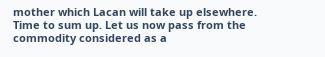mother which Lacan will take up elsewhere. Time to sum up. Let us now pass from the commodity considered as a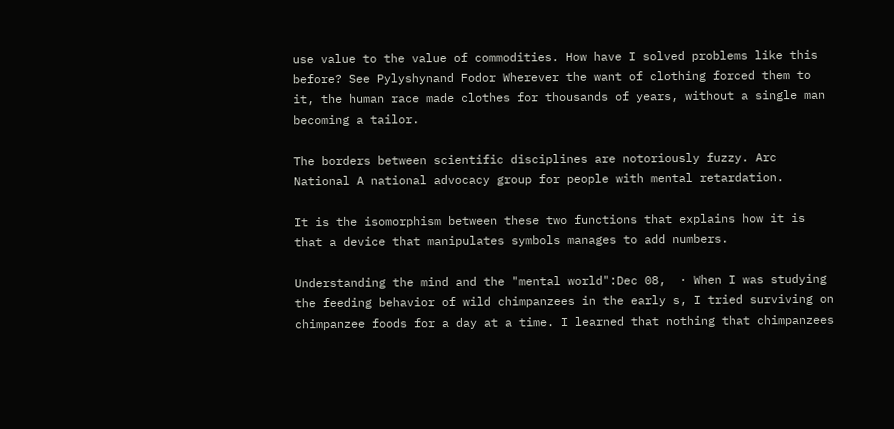use value to the value of commodities. How have I solved problems like this before? See Pylyshynand Fodor Wherever the want of clothing forced them to it, the human race made clothes for thousands of years, without a single man becoming a tailor.

The borders between scientific disciplines are notoriously fuzzy. Arc National A national advocacy group for people with mental retardation.

It is the isomorphism between these two functions that explains how it is that a device that manipulates symbols manages to add numbers.

Understanding the mind and the "mental world":Dec 08,  · When I was studying the feeding behavior of wild chimpanzees in the early s, I tried surviving on chimpanzee foods for a day at a time. I learned that nothing that chimpanzees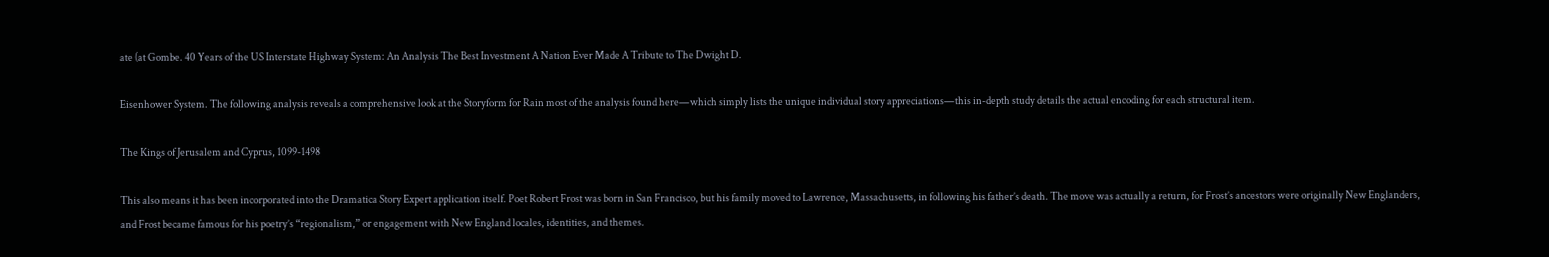ate (at Gombe. 40 Years of the US Interstate Highway System: An Analysis The Best Investment A Nation Ever Made A Tribute to The Dwight D.

Eisenhower System. The following analysis reveals a comprehensive look at the Storyform for Rain most of the analysis found here—which simply lists the unique individual story appreciations—this in-depth study details the actual encoding for each structural item.

The Kings of Jerusalem and Cyprus, 1099-1498

This also means it has been incorporated into the Dramatica Story Expert application itself. Poet Robert Frost was born in San Francisco, but his family moved to Lawrence, Massachusetts, in following his father’s death. The move was actually a return, for Frost’s ancestors were originally New Englanders, and Frost became famous for his poetry’s “regionalism,” or engagement with New England locales, identities, and themes.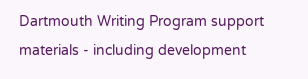Dartmouth Writing Program support materials - including development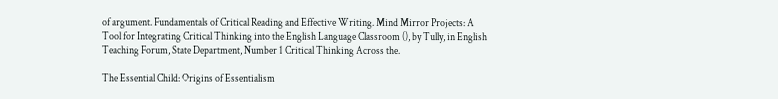of argument. Fundamentals of Critical Reading and Effective Writing. Mind Mirror Projects: A Tool for Integrating Critical Thinking into the English Language Classroom (), by Tully, in English Teaching Forum, State Department, Number 1 Critical Thinking Across the.

The Essential Child: Origins of Essentialism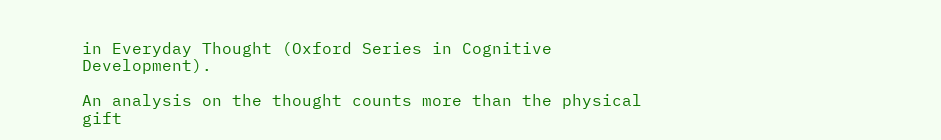in Everyday Thought (Oxford Series in Cognitive Development).

An analysis on the thought counts more than the physical gift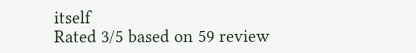itself
Rated 3/5 based on 59 review